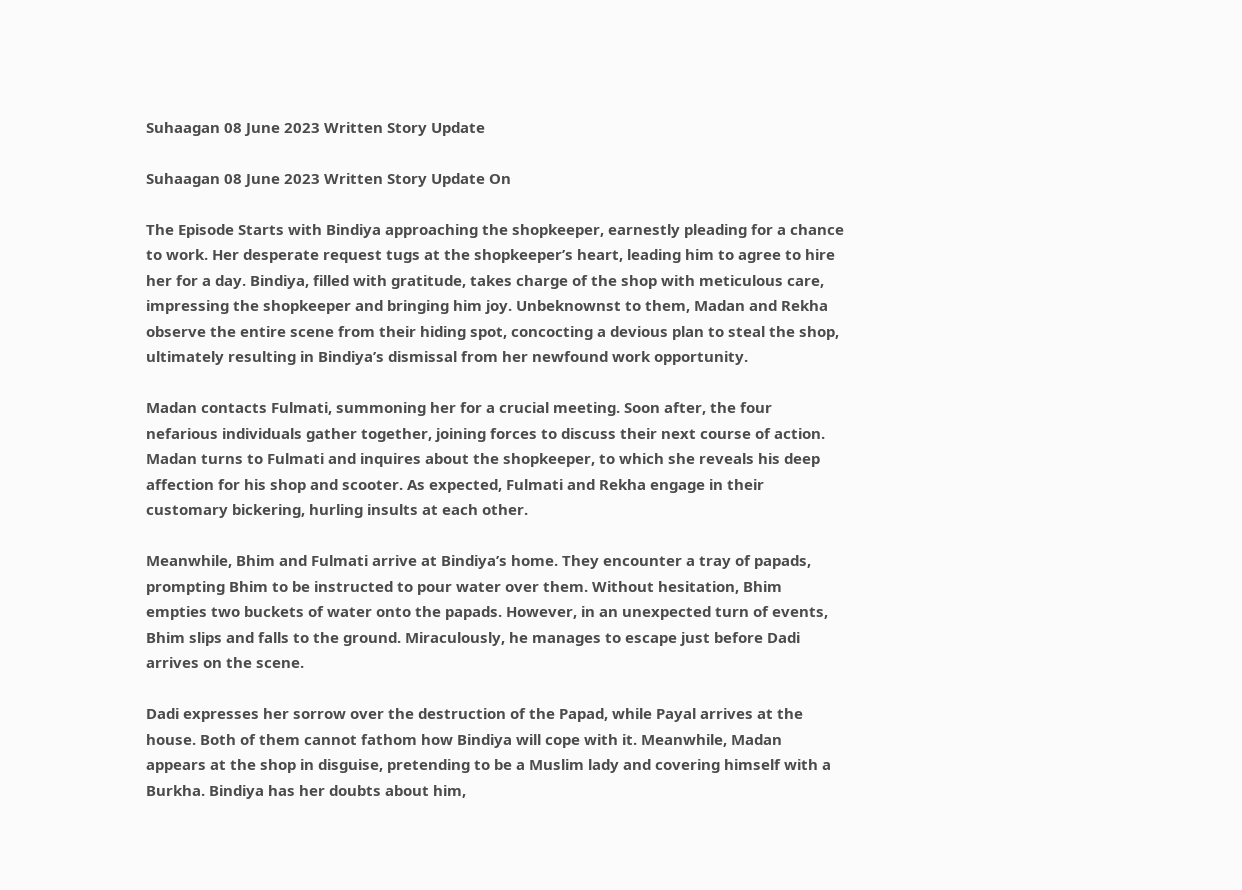Suhaagan 08 June 2023 Written Story Update

Suhaagan 08 June 2023 Written Story Update On

The Episode Starts with Bindiya approaching the shopkeeper, earnestly pleading for a chance to work. Her desperate request tugs at the shopkeeper’s heart, leading him to agree to hire her for a day. Bindiya, filled with gratitude, takes charge of the shop with meticulous care, impressing the shopkeeper and bringing him joy. Unbeknownst to them, Madan and Rekha observe the entire scene from their hiding spot, concocting a devious plan to steal the shop, ultimately resulting in Bindiya’s dismissal from her newfound work opportunity.

Madan contacts Fulmati, summoning her for a crucial meeting. Soon after, the four nefarious individuals gather together, joining forces to discuss their next course of action. Madan turns to Fulmati and inquires about the shopkeeper, to which she reveals his deep affection for his shop and scooter. As expected, Fulmati and Rekha engage in their customary bickering, hurling insults at each other.

Meanwhile, Bhim and Fulmati arrive at Bindiya’s home. They encounter a tray of papads, prompting Bhim to be instructed to pour water over them. Without hesitation, Bhim empties two buckets of water onto the papads. However, in an unexpected turn of events, Bhim slips and falls to the ground. Miraculously, he manages to escape just before Dadi arrives on the scene.

Dadi expresses her sorrow over the destruction of the Papad, while Payal arrives at the house. Both of them cannot fathom how Bindiya will cope with it. Meanwhile, Madan appears at the shop in disguise, pretending to be a Muslim lady and covering himself with a Burkha. Bindiya has her doubts about him,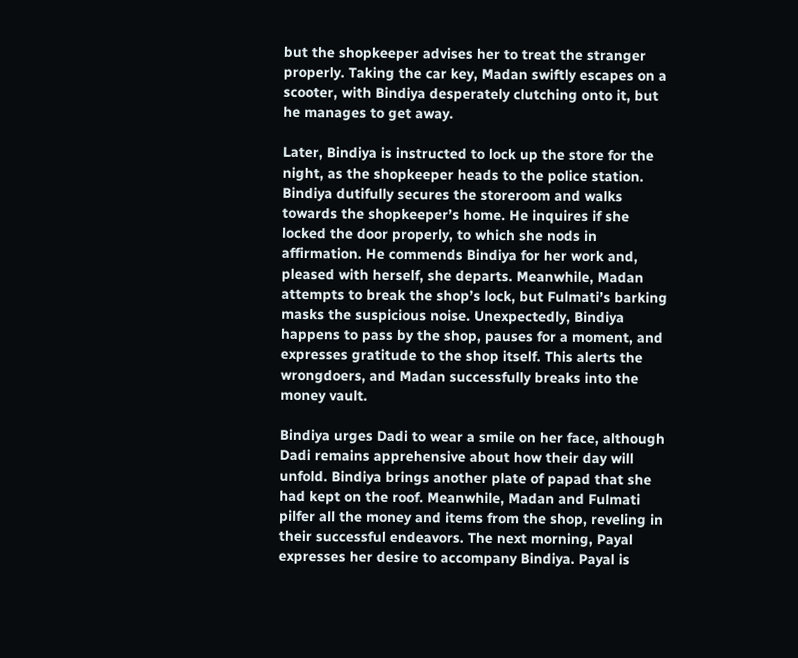but the shopkeeper advises her to treat the stranger properly. Taking the car key, Madan swiftly escapes on a scooter, with Bindiya desperately clutching onto it, but he manages to get away.

Later, Bindiya is instructed to lock up the store for the night, as the shopkeeper heads to the police station. Bindiya dutifully secures the storeroom and walks towards the shopkeeper’s home. He inquires if she locked the door properly, to which she nods in affirmation. He commends Bindiya for her work and, pleased with herself, she departs. Meanwhile, Madan attempts to break the shop’s lock, but Fulmati’s barking masks the suspicious noise. Unexpectedly, Bindiya happens to pass by the shop, pauses for a moment, and expresses gratitude to the shop itself. This alerts the wrongdoers, and Madan successfully breaks into the money vault.

Bindiya urges Dadi to wear a smile on her face, although Dadi remains apprehensive about how their day will unfold. Bindiya brings another plate of papad that she had kept on the roof. Meanwhile, Madan and Fulmati pilfer all the money and items from the shop, reveling in their successful endeavors. The next morning, Payal expresses her desire to accompany Bindiya. Payal is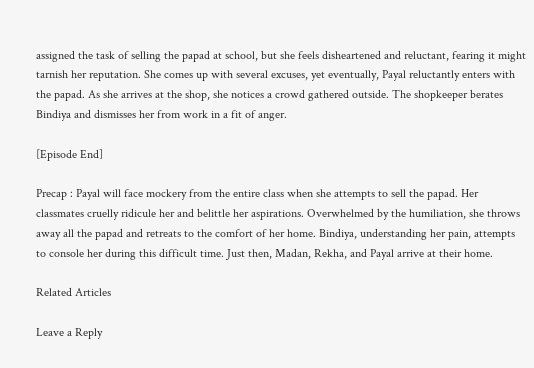assigned the task of selling the papad at school, but she feels disheartened and reluctant, fearing it might tarnish her reputation. She comes up with several excuses, yet eventually, Payal reluctantly enters with the papad. As she arrives at the shop, she notices a crowd gathered outside. The shopkeeper berates Bindiya and dismisses her from work in a fit of anger.

[Episode End]

Precap : Payal will face mockery from the entire class when she attempts to sell the papad. Her classmates cruelly ridicule her and belittle her aspirations. Overwhelmed by the humiliation, she throws away all the papad and retreats to the comfort of her home. Bindiya, understanding her pain, attempts to console her during this difficult time. Just then, Madan, Rekha, and Payal arrive at their home.

Related Articles

Leave a Reply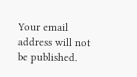Your email address will not be published.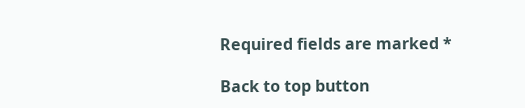Required fields are marked *

Back to top button